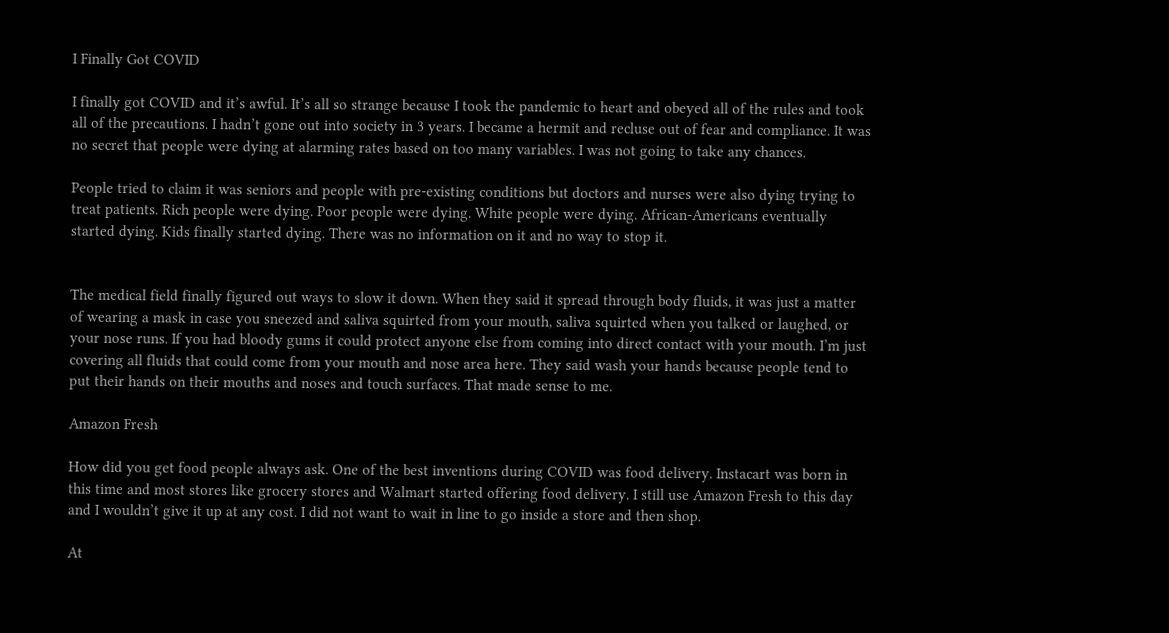I Finally Got COVID

I finally got COVID and it’s awful. It’s all so strange because I took the pandemic to heart and obeyed all of the rules and took all of the precautions. I hadn’t gone out into society in 3 years. I became a hermit and recluse out of fear and compliance. It was no secret that people were dying at alarming rates based on too many variables. I was not going to take any chances.

People tried to claim it was seniors and people with pre-existing conditions but doctors and nurses were also dying trying to treat patients. Rich people were dying. Poor people were dying. White people were dying. African-Americans eventually started dying. Kids finally started dying. There was no information on it and no way to stop it.


The medical field finally figured out ways to slow it down. When they said it spread through body fluids, it was just a matter of wearing a mask in case you sneezed and saliva squirted from your mouth, saliva squirted when you talked or laughed, or your nose runs. If you had bloody gums it could protect anyone else from coming into direct contact with your mouth. I’m just covering all fluids that could come from your mouth and nose area here. They said wash your hands because people tend to put their hands on their mouths and noses and touch surfaces. That made sense to me.

Amazon Fresh

How did you get food people always ask. One of the best inventions during COVID was food delivery. Instacart was born in this time and most stores like grocery stores and Walmart started offering food delivery. I still use Amazon Fresh to this day and I wouldn’t give it up at any cost. I did not want to wait in line to go inside a store and then shop.

At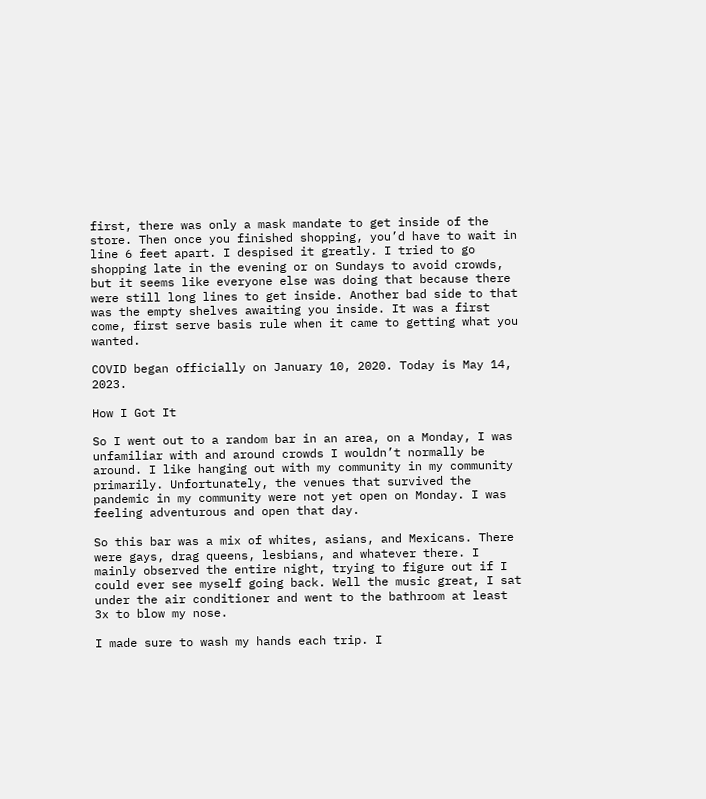first, there was only a mask mandate to get inside of the store. Then once you finished shopping, you’d have to wait in line 6 feet apart. I despised it greatly. I tried to go shopping late in the evening or on Sundays to avoid crowds, but it seems like everyone else was doing that because there were still long lines to get inside. Another bad side to that was the empty shelves awaiting you inside. It was a first come, first serve basis rule when it came to getting what you wanted.

COVID began officially on January 10, 2020. Today is May 14, 2023.

How I Got It

So I went out to a random bar in an area, on a Monday, I was unfamiliar with and around crowds I wouldn’t normally be around. I like hanging out with my community in my community primarily. Unfortunately, the venues that survived the pandemic in my community were not yet open on Monday. I was feeling adventurous and open that day.

So this bar was a mix of whites, asians, and Mexicans. There were gays, drag queens, lesbians, and whatever there. I mainly observed the entire night, trying to figure out if I could ever see myself going back. Well the music great, I sat under the air conditioner and went to the bathroom at least 3x to blow my nose.

I made sure to wash my hands each trip. I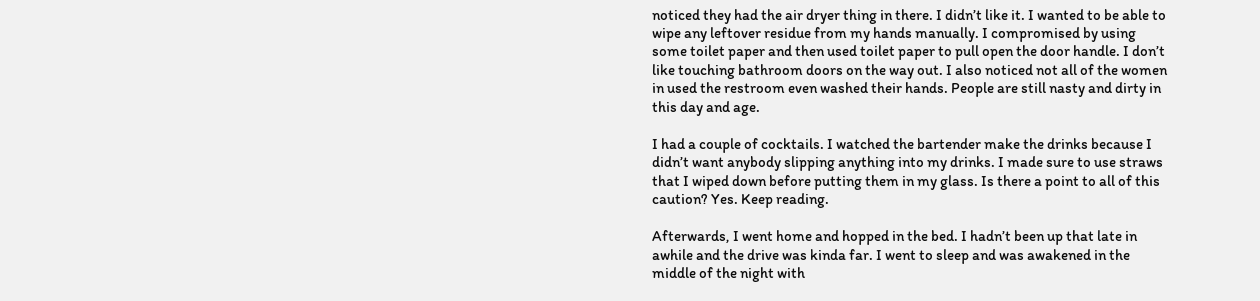noticed they had the air dryer thing in there. I didn’t like it. I wanted to be able to wipe any leftover residue from my hands manually. I compromised by using some toilet paper and then used toilet paper to pull open the door handle. I don’t like touching bathroom doors on the way out. I also noticed not all of the women in used the restroom even washed their hands. People are still nasty and dirty in this day and age.

I had a couple of cocktails. I watched the bartender make the drinks because I didn’t want anybody slipping anything into my drinks. I made sure to use straws that I wiped down before putting them in my glass. Is there a point to all of this caution? Yes. Keep reading.

Afterwards, I went home and hopped in the bed. I hadn’t been up that late in awhile and the drive was kinda far. I went to sleep and was awakened in the middle of the night with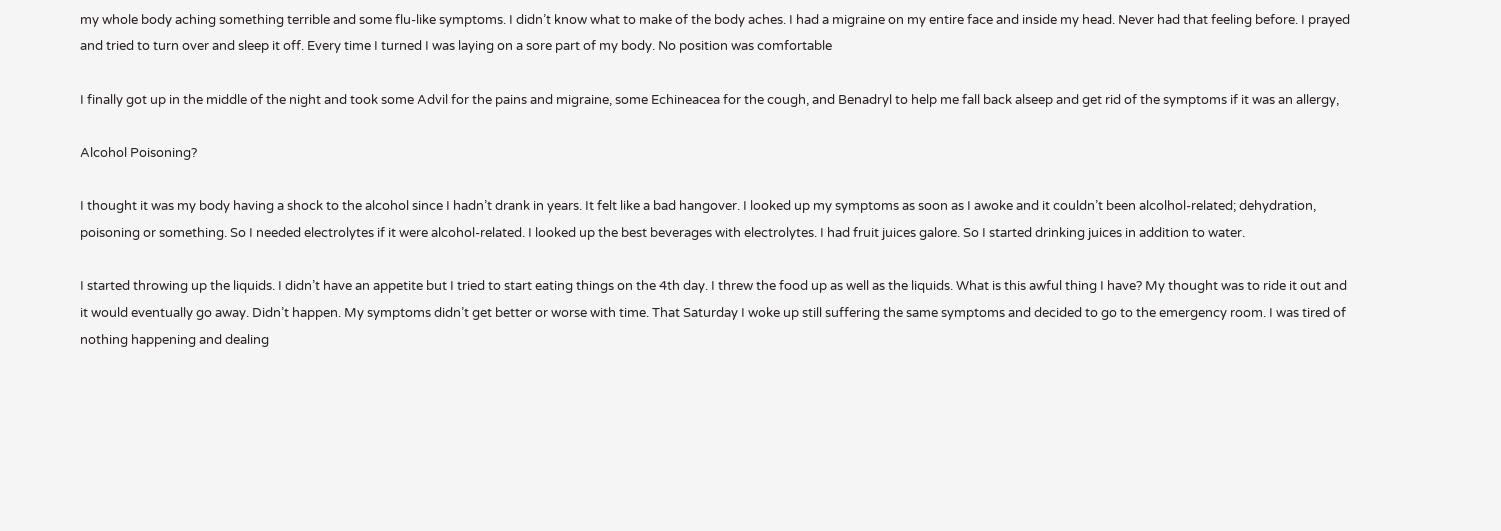my whole body aching something terrible and some flu-like symptoms. I didn’t know what to make of the body aches. I had a migraine on my entire face and inside my head. Never had that feeling before. I prayed and tried to turn over and sleep it off. Every time I turned I was laying on a sore part of my body. No position was comfortable

I finally got up in the middle of the night and took some Advil for the pains and migraine, some Echineacea for the cough, and Benadryl to help me fall back alseep and get rid of the symptoms if it was an allergy,

Alcohol Poisoning?

I thought it was my body having a shock to the alcohol since I hadn’t drank in years. It felt like a bad hangover. I looked up my symptoms as soon as I awoke and it couldn’t been alcolhol-related; dehydration, poisoning or something. So I needed electrolytes if it were alcohol-related. I looked up the best beverages with electrolytes. I had fruit juices galore. So I started drinking juices in addition to water.

I started throwing up the liquids. I didn’t have an appetite but I tried to start eating things on the 4th day. I threw the food up as well as the liquids. What is this awful thing I have? My thought was to ride it out and it would eventually go away. Didn’t happen. My symptoms didn’t get better or worse with time. That Saturday I woke up still suffering the same symptoms and decided to go to the emergency room. I was tired of nothing happening and dealing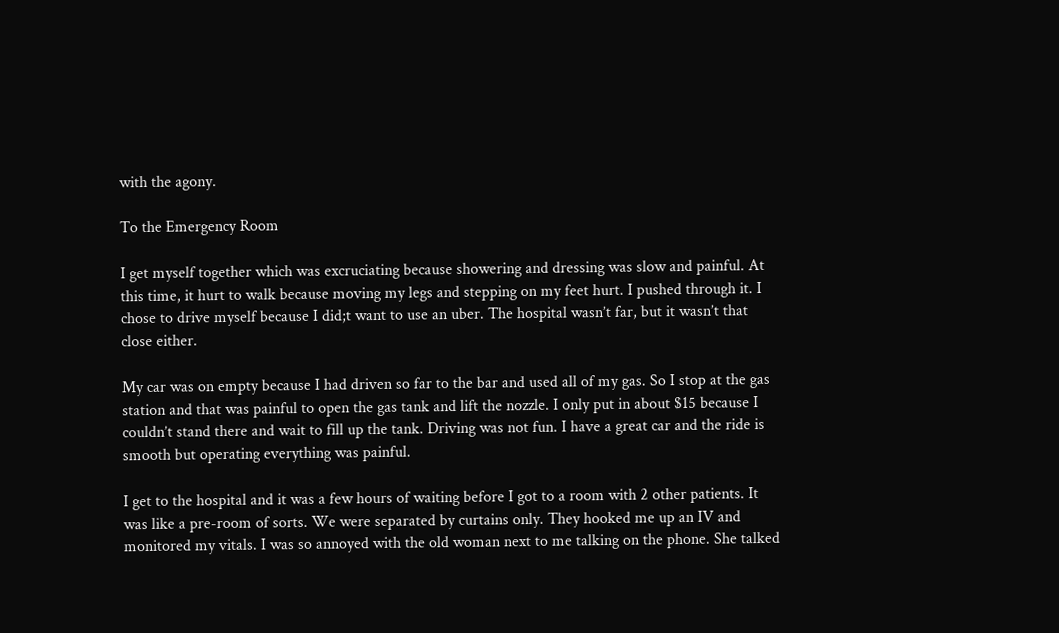with the agony.

To the Emergency Room

I get myself together which was excruciating because showering and dressing was slow and painful. At this time, it hurt to walk because moving my legs and stepping on my feet hurt. I pushed through it. I chose to drive myself because I did;t want to use an uber. The hospital wasn’t far, but it wasn’t that close either.

My car was on empty because I had driven so far to the bar and used all of my gas. So I stop at the gas station and that was painful to open the gas tank and lift the nozzle. I only put in about $15 because I couldn’t stand there and wait to fill up the tank. Driving was not fun. I have a great car and the ride is smooth but operating everything was painful.

I get to the hospital and it was a few hours of waiting before I got to a room with 2 other patients. It was like a pre-room of sorts. We were separated by curtains only. They hooked me up an IV and monitored my vitals. I was so annoyed with the old woman next to me talking on the phone. She talked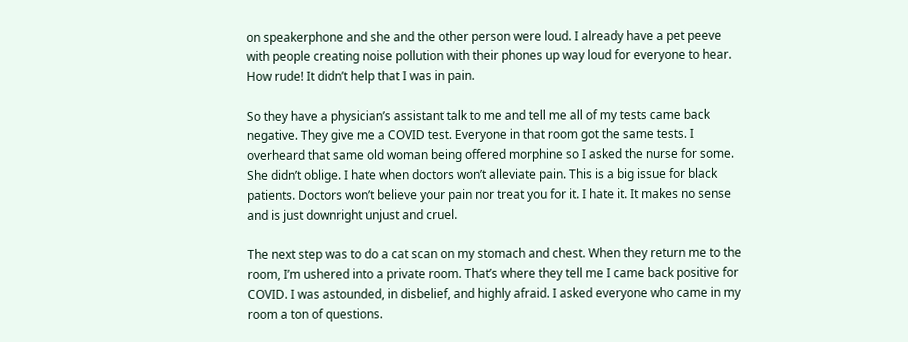on speakerphone and she and the other person were loud. I already have a pet peeve with people creating noise pollution with their phones up way loud for everyone to hear. How rude! It didn’t help that I was in pain.

So they have a physician’s assistant talk to me and tell me all of my tests came back negative. They give me a COVID test. Everyone in that room got the same tests. I overheard that same old woman being offered morphine so I asked the nurse for some. She didn’t oblige. I hate when doctors won’t alleviate pain. This is a big issue for black patients. Doctors won’t believe your pain nor treat you for it. I hate it. It makes no sense and is just downright unjust and cruel.

The next step was to do a cat scan on my stomach and chest. When they return me to the room, I’m ushered into a private room. That’s where they tell me I came back positive for COVID. I was astounded, in disbelief, and highly afraid. I asked everyone who came in my room a ton of questions.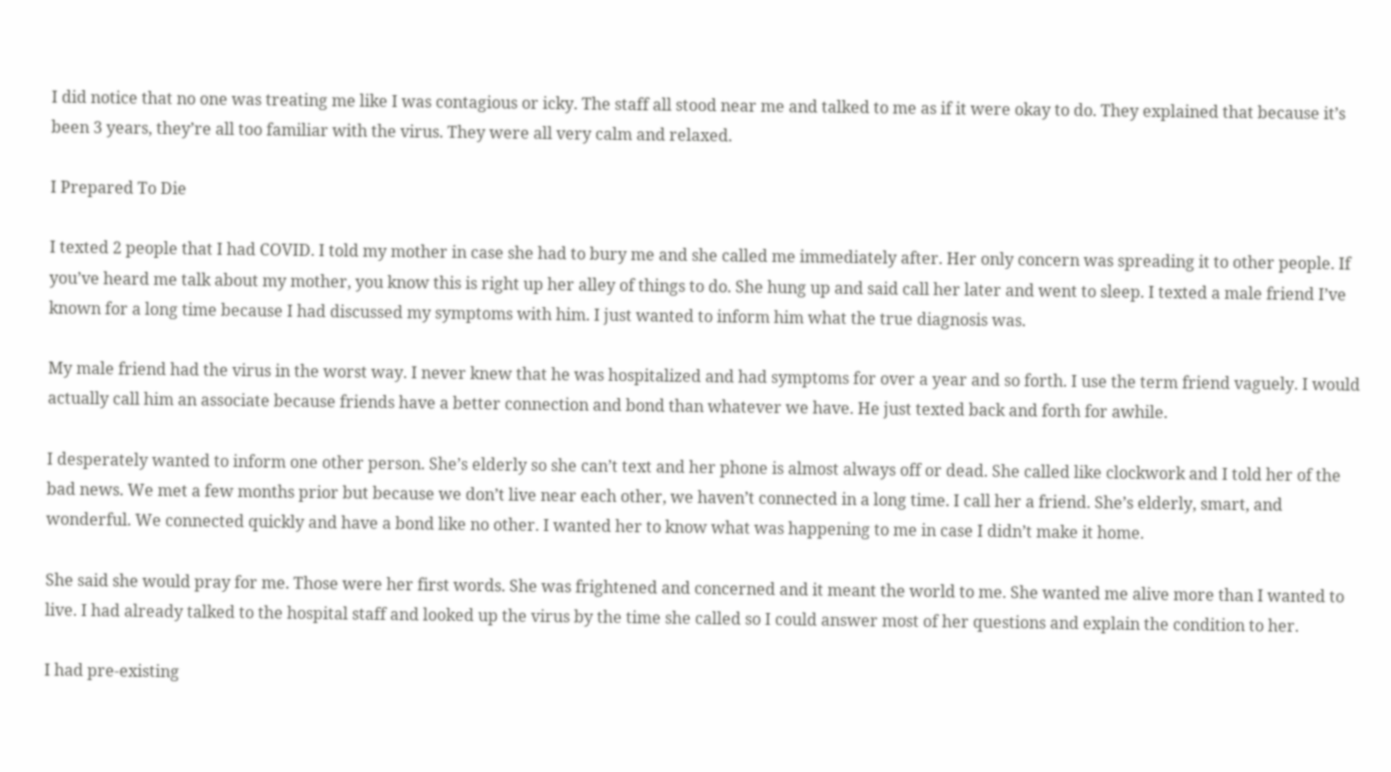I did notice that no one was treating me like I was contagious or icky. The staff all stood near me and talked to me as if it were okay to do. They explained that because it’s been 3 years, they’re all too familiar with the virus. They were all very calm and relaxed.

I Prepared To Die

I texted 2 people that I had COVID. I told my mother in case she had to bury me and she called me immediately after. Her only concern was spreading it to other people. If you’ve heard me talk about my mother, you know this is right up her alley of things to do. She hung up and said call her later and went to sleep. I texted a male friend I’ve known for a long time because I had discussed my symptoms with him. I just wanted to inform him what the true diagnosis was.

My male friend had the virus in the worst way. I never knew that he was hospitalized and had symptoms for over a year and so forth. I use the term friend vaguely. I would actually call him an associate because friends have a better connection and bond than whatever we have. He just texted back and forth for awhile.

I desperately wanted to inform one other person. She’s elderly so she can’t text and her phone is almost always off or dead. She called like clockwork and I told her of the bad news. We met a few months prior but because we don’t live near each other, we haven’t connected in a long time. I call her a friend. She’s elderly, smart, and wonderful. We connected quickly and have a bond like no other. I wanted her to know what was happening to me in case I didn’t make it home.

She said she would pray for me. Those were her first words. She was frightened and concerned and it meant the world to me. She wanted me alive more than I wanted to live. I had already talked to the hospital staff and looked up the virus by the time she called so I could answer most of her questions and explain the condition to her.

I had pre-existing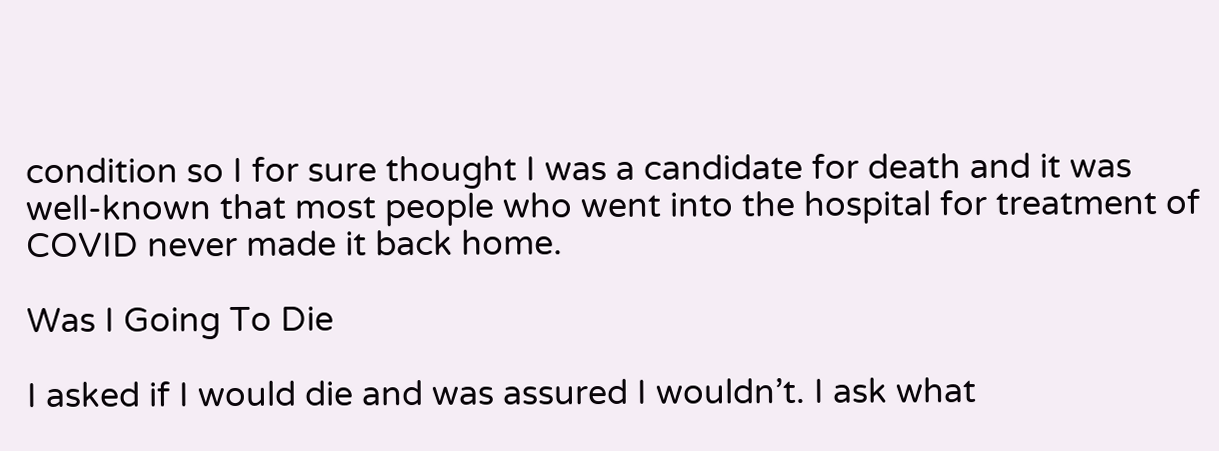condition so I for sure thought I was a candidate for death and it was well-known that most people who went into the hospital for treatment of COVID never made it back home.

Was I Going To Die

I asked if I would die and was assured I wouldn’t. I ask what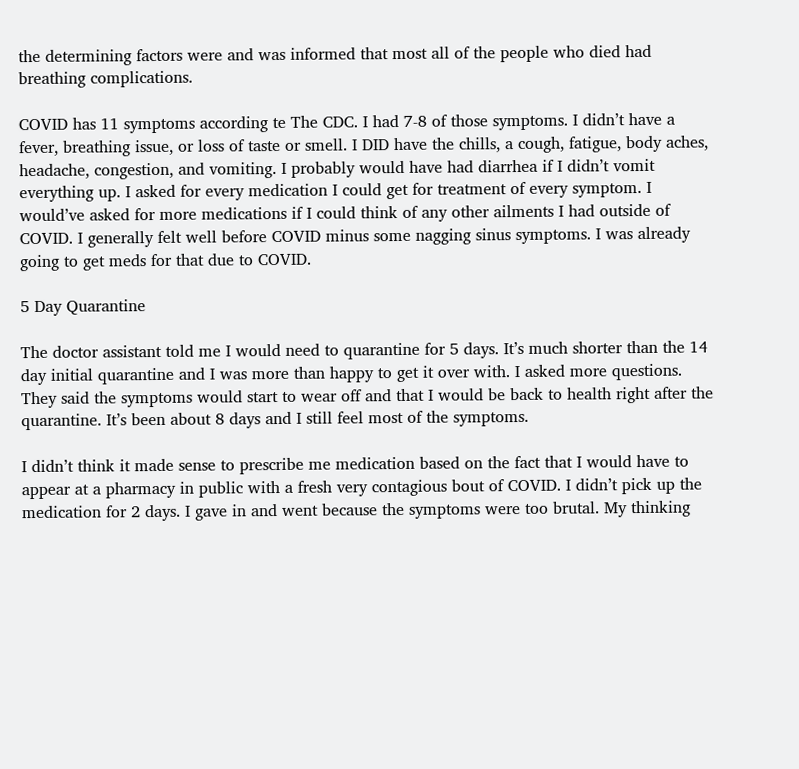the determining factors were and was informed that most all of the people who died had breathing complications.

COVID has 11 symptoms according te The CDC. I had 7-8 of those symptoms. I didn’t have a fever, breathing issue, or loss of taste or smell. I DID have the chills, a cough, fatigue, body aches, headache, congestion, and vomiting. I probably would have had diarrhea if I didn’t vomit everything up. I asked for every medication I could get for treatment of every symptom. I would’ve asked for more medications if I could think of any other ailments I had outside of COVID. I generally felt well before COVID minus some nagging sinus symptoms. I was already going to get meds for that due to COVID.

5 Day Quarantine

The doctor assistant told me I would need to quarantine for 5 days. It’s much shorter than the 14 day initial quarantine and I was more than happy to get it over with. I asked more questions. They said the symptoms would start to wear off and that I would be back to health right after the quarantine. It’s been about 8 days and I still feel most of the symptoms.

I didn’t think it made sense to prescribe me medication based on the fact that I would have to appear at a pharmacy in public with a fresh very contagious bout of COVID. I didn’t pick up the medication for 2 days. I gave in and went because the symptoms were too brutal. My thinking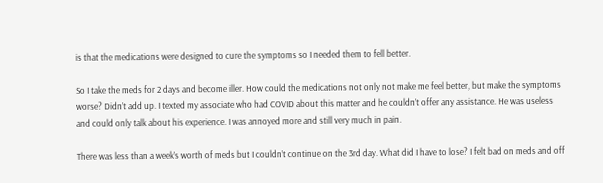is that the medications were designed to cure the symptoms so I needed them to fell better.

So I take the meds for 2 days and become iller. How could the medications not only not make me feel better, but make the symptoms worse? Didn’t add up. I texted my associate who had COVID about this matter and he couldn’t offer any assistance. He was useless and could only talk about his experience. I was annoyed more and still very much in pain.

There was less than a week’s worth of meds but I couldn’t continue on the 3rd day. What did I have to lose? I felt bad on meds and off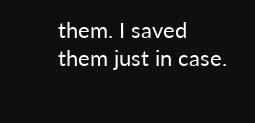them. I saved them just in case.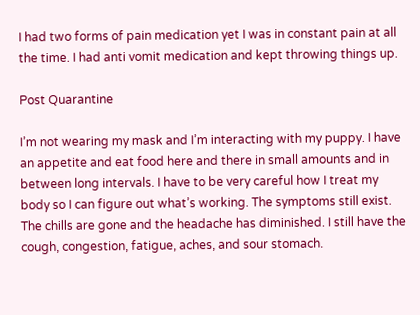I had two forms of pain medication yet I was in constant pain at all the time. I had anti vomit medication and kept throwing things up.

Post Quarantine

I’m not wearing my mask and I’m interacting with my puppy. I have an appetite and eat food here and there in small amounts and in between long intervals. I have to be very careful how I treat my body so I can figure out what’s working. The symptoms still exist. The chills are gone and the headache has diminished. I still have the cough, congestion, fatigue, aches, and sour stomach.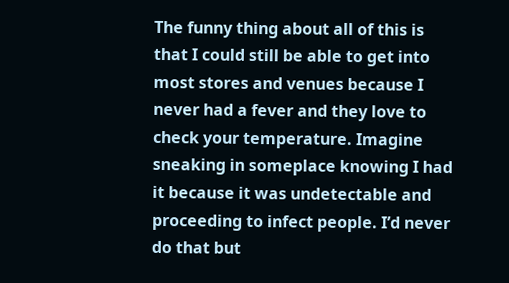The funny thing about all of this is that I could still be able to get into most stores and venues because I never had a fever and they love to check your temperature. Imagine sneaking in someplace knowing I had it because it was undetectable and proceeding to infect people. I’d never do that but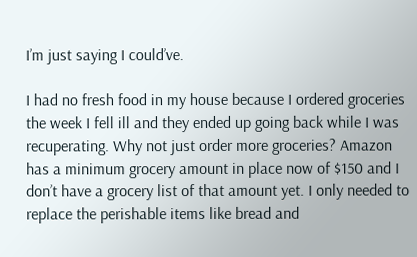I’m just saying I could’ve.

I had no fresh food in my house because I ordered groceries the week I fell ill and they ended up going back while I was recuperating. Why not just order more groceries? Amazon has a minimum grocery amount in place now of $150 and I don’t have a grocery list of that amount yet. I only needed to replace the perishable items like bread and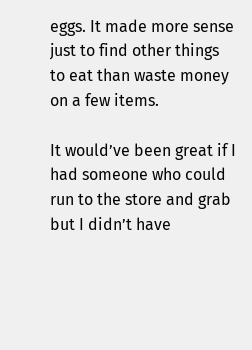eggs. It made more sense just to find other things to eat than waste money on a few items.

It would’ve been great if I had someone who could run to the store and grab but I didn’t have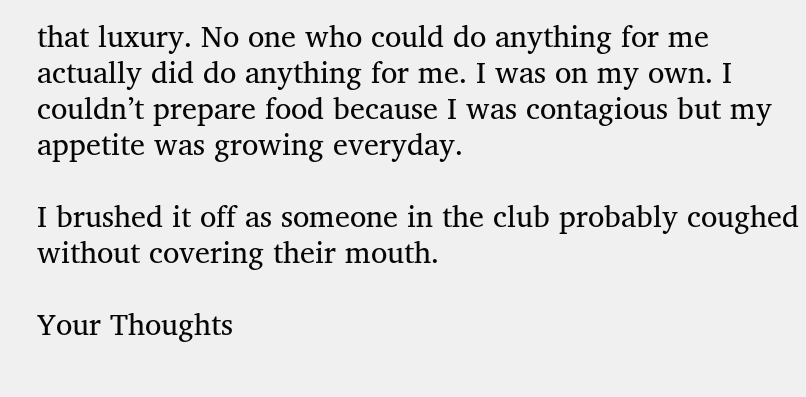that luxury. No one who could do anything for me actually did do anything for me. I was on my own. I couldn’t prepare food because I was contagious but my appetite was growing everyday.

I brushed it off as someone in the club probably coughed without covering their mouth.

Your Thoughts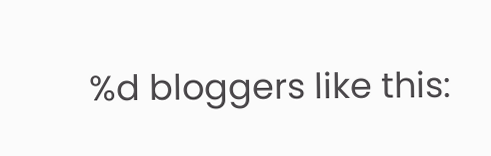%d bloggers like this: